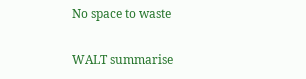No space to waste

WALT summarise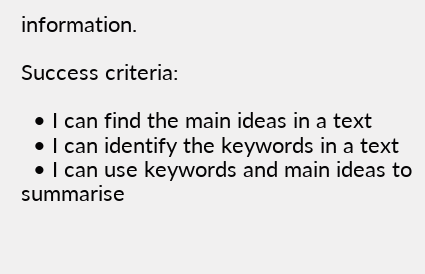information.

Success criteria:

  • I can find the main ideas in a text
  • I can identify the keywords in a text
  • I can use keywords and main ideas to summarise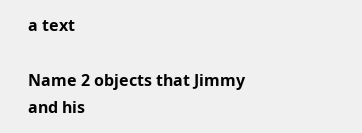a text

Name 2 objects that Jimmy and his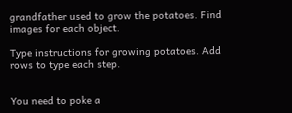grandfather used to grow the potatoes. Find images for each object.

Type instructions for growing potatoes. Add rows to type each step.


You need to poke a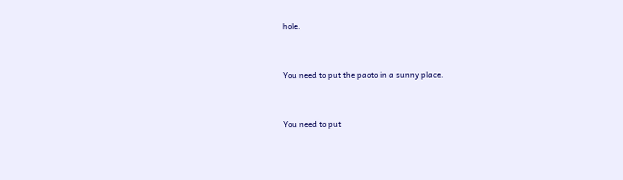hole.


You need to put the paoto in a sunny place.


You need to put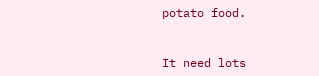potato food.


It need lots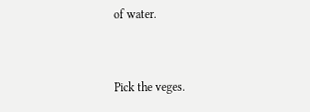of water.


Pick the veges.